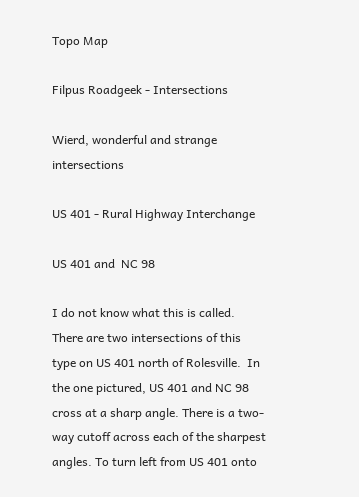Topo Map

Filpus Roadgeek - Intersections

Wierd, wonderful and strange intersections

US 401 - Rural Highway Interchange

US 401 and  NC 98

I do not know what this is called. There are two intersections of this type on US 401 north of Rolesville.  In the one pictured, US 401 and NC 98 cross at a sharp angle. There is a two-way cutoff across each of the sharpest angles. To turn left from US 401 onto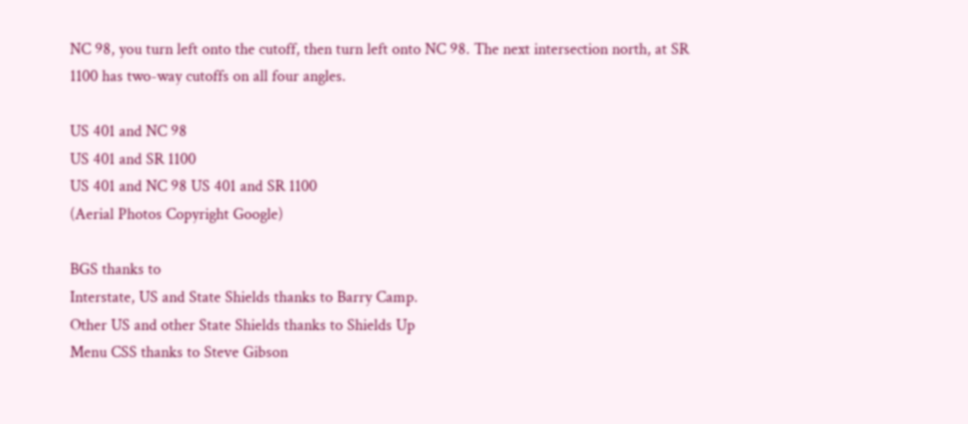NC 98, you turn left onto the cutoff, then turn left onto NC 98. The next intersection north, at SR 1100 has two-way cutoffs on all four angles.

US 401 and NC 98
US 401 and SR 1100
US 401 and NC 98 US 401 and SR 1100
(Aerial Photos Copyright Google)

BGS thanks to
Interstate, US and State Shields thanks to Barry Camp.
Other US and other State Shields thanks to Shields Up
Menu CSS thanks to Steve Gibson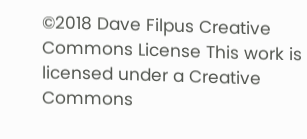©2018 Dave Filpus Creative Commons License This work is licensed under a Creative Commons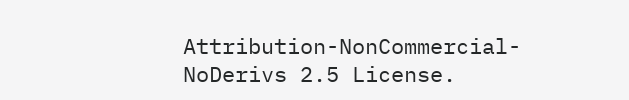Attribution-NonCommercial-NoDerivs 2.5 License.